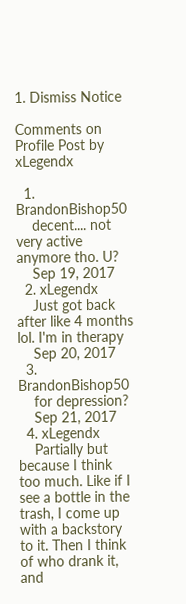1. Dismiss Notice

Comments on Profile Post by xLegendx

  1. BrandonBishop50
    decent.... not very active anymore tho. U?
    Sep 19, 2017
  2. xLegendx
    Just got back after like 4 months lol. I'm in therapy
    Sep 20, 2017
  3. BrandonBishop50
    for depression?
    Sep 21, 2017
  4. xLegendx
    Partially but because I think too much. Like if I see a bottle in the trash, I come up with a backstory to it. Then I think of who drank it, and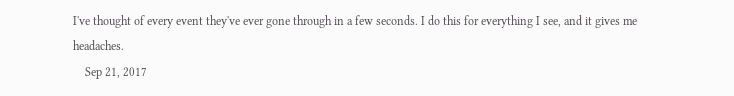I've thought of every event they've ever gone through in a few seconds. I do this for everything I see, and it gives me headaches.
    Sep 21, 2017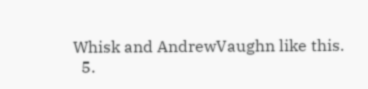Whisk and AndrewVaughn like this.
  5.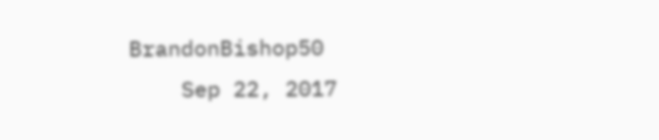BrandonBishop50
    Sep 22, 2017